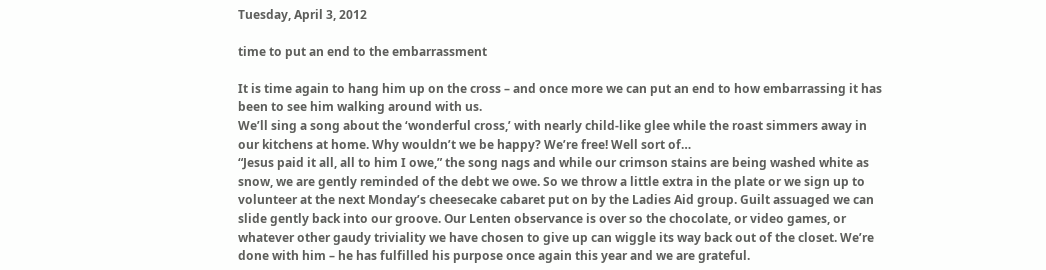Tuesday, April 3, 2012

time to put an end to the embarrassment

It is time again to hang him up on the cross – and once more we can put an end to how embarrassing it has been to see him walking around with us.
We’ll sing a song about the ‘wonderful cross,’ with nearly child-like glee while the roast simmers away in our kitchens at home. Why wouldn’t we be happy? We’re free! Well sort of…
“Jesus paid it all, all to him I owe,” the song nags and while our crimson stains are being washed white as snow, we are gently reminded of the debt we owe. So we throw a little extra in the plate or we sign up to volunteer at the next Monday’s cheesecake cabaret put on by the Ladies Aid group. Guilt assuaged we can slide gently back into our groove. Our Lenten observance is over so the chocolate, or video games, or whatever other gaudy triviality we have chosen to give up can wiggle its way back out of the closet. We’re done with him – he has fulfilled his purpose once again this year and we are grateful.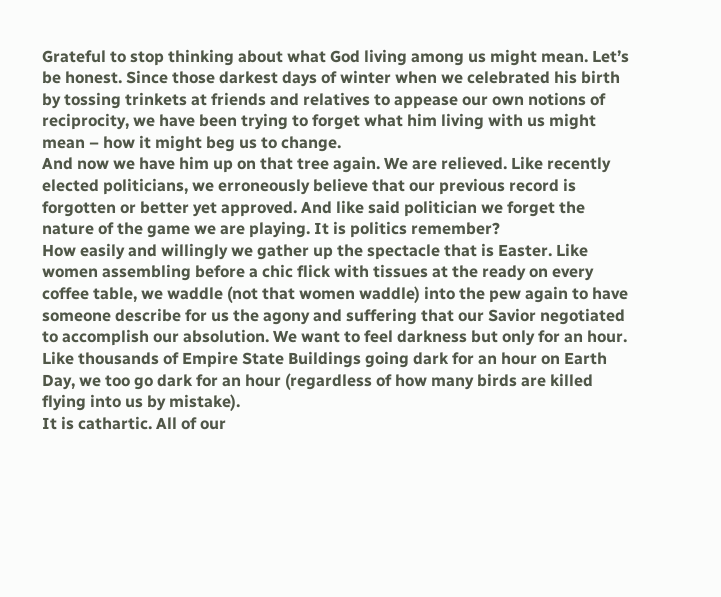Grateful to stop thinking about what God living among us might mean. Let’s be honest. Since those darkest days of winter when we celebrated his birth by tossing trinkets at friends and relatives to appease our own notions of reciprocity, we have been trying to forget what him living with us might mean – how it might beg us to change.
And now we have him up on that tree again. We are relieved. Like recently elected politicians, we erroneously believe that our previous record is forgotten or better yet approved. And like said politician we forget the nature of the game we are playing. It is politics remember?
How easily and willingly we gather up the spectacle that is Easter. Like women assembling before a chic flick with tissues at the ready on every coffee table, we waddle (not that women waddle) into the pew again to have someone describe for us the agony and suffering that our Savior negotiated to accomplish our absolution. We want to feel darkness but only for an hour. Like thousands of Empire State Buildings going dark for an hour on Earth Day, we too go dark for an hour (regardless of how many birds are killed flying into us by mistake).
It is cathartic. All of our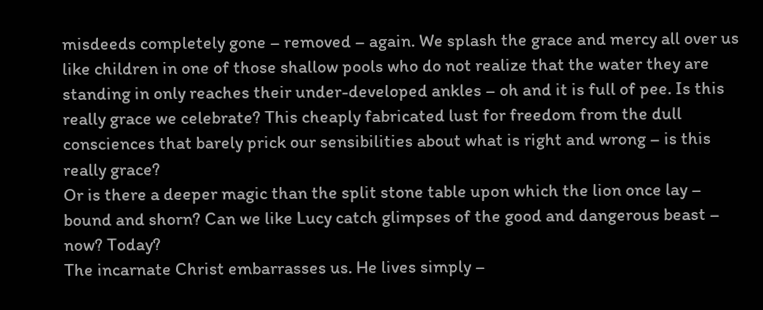misdeeds completely gone – removed – again. We splash the grace and mercy all over us like children in one of those shallow pools who do not realize that the water they are standing in only reaches their under-developed ankles – oh and it is full of pee. Is this really grace we celebrate? This cheaply fabricated lust for freedom from the dull consciences that barely prick our sensibilities about what is right and wrong – is this really grace?
Or is there a deeper magic than the split stone table upon which the lion once lay – bound and shorn? Can we like Lucy catch glimpses of the good and dangerous beast – now? Today?
The incarnate Christ embarrasses us. He lives simply –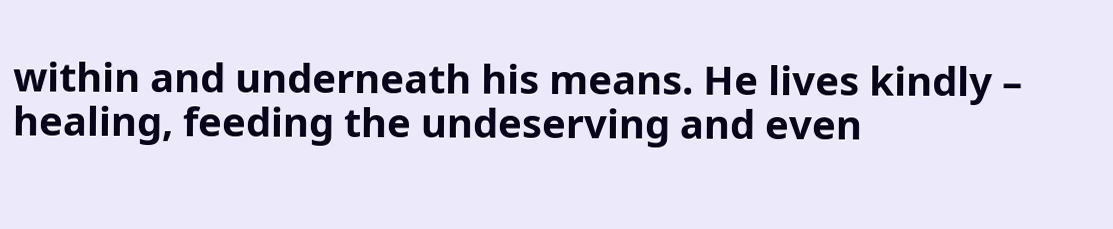within and underneath his means. He lives kindly – healing, feeding the undeserving and even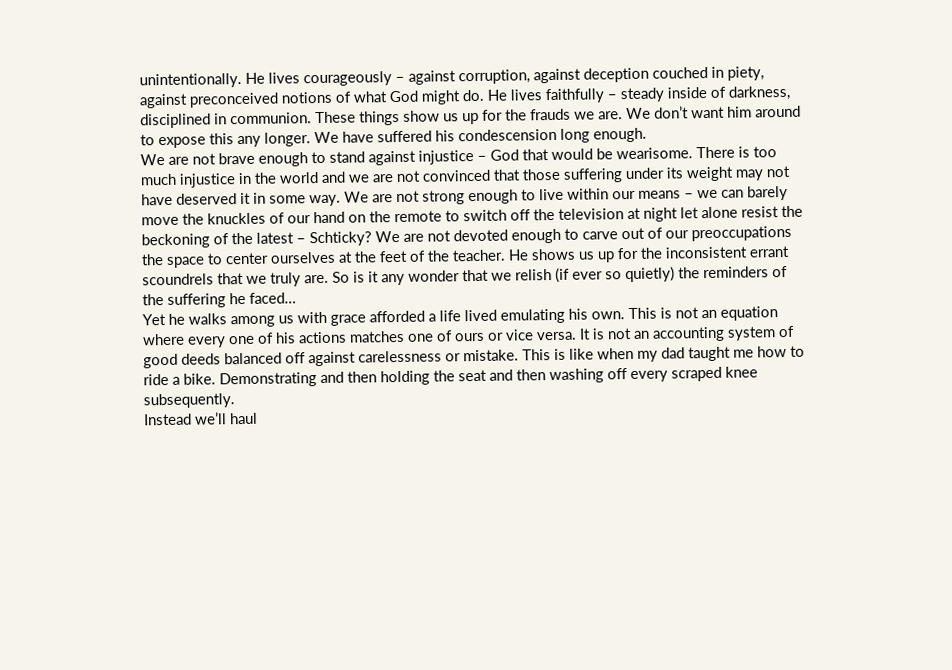unintentionally. He lives courageously – against corruption, against deception couched in piety, against preconceived notions of what God might do. He lives faithfully – steady inside of darkness, disciplined in communion. These things show us up for the frauds we are. We don’t want him around to expose this any longer. We have suffered his condescension long enough.
We are not brave enough to stand against injustice – God that would be wearisome. There is too much injustice in the world and we are not convinced that those suffering under its weight may not have deserved it in some way. We are not strong enough to live within our means – we can barely move the knuckles of our hand on the remote to switch off the television at night let alone resist the beckoning of the latest – Schticky? We are not devoted enough to carve out of our preoccupations the space to center ourselves at the feet of the teacher. He shows us up for the inconsistent errant scoundrels that we truly are. So is it any wonder that we relish (if ever so quietly) the reminders of the suffering he faced…
Yet he walks among us with grace afforded a life lived emulating his own. This is not an equation where every one of his actions matches one of ours or vice versa. It is not an accounting system of good deeds balanced off against carelessness or mistake. This is like when my dad taught me how to ride a bike. Demonstrating and then holding the seat and then washing off every scraped knee subsequently.
Instead we’ll haul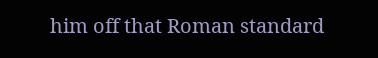him off that Roman standard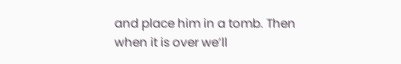and place him in a tomb. Then when it is over we’ll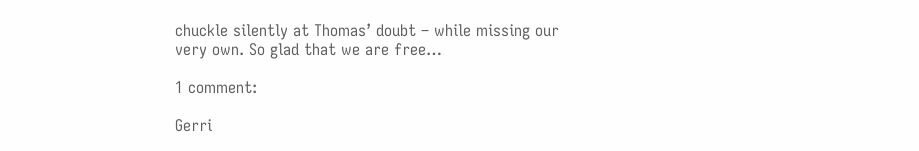chuckle silently at Thomas’ doubt – while missing our very own. So glad that we are free…

1 comment:

Gerri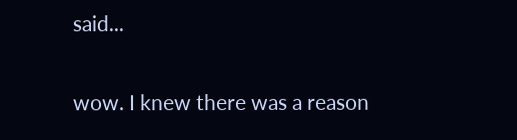said...

wow. I knew there was a reason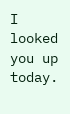I looked you up today.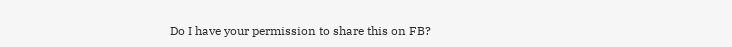Do I have your permission to share this on FB?